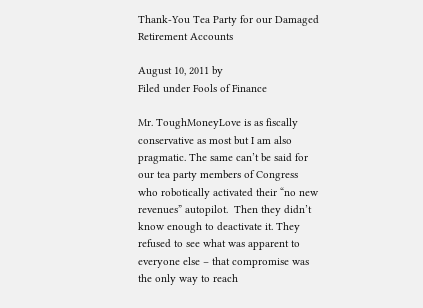Thank-You Tea Party for our Damaged Retirement Accounts

August 10, 2011 by
Filed under Fools of Finance

Mr. ToughMoneyLove is as fiscally conservative as most but I am also pragmatic. The same can’t be said for our tea party members of Congress who robotically activated their “no new revenues” autopilot.  Then they didn’t know enough to deactivate it. They refused to see what was apparent to everyone else – that compromise was the only way to reach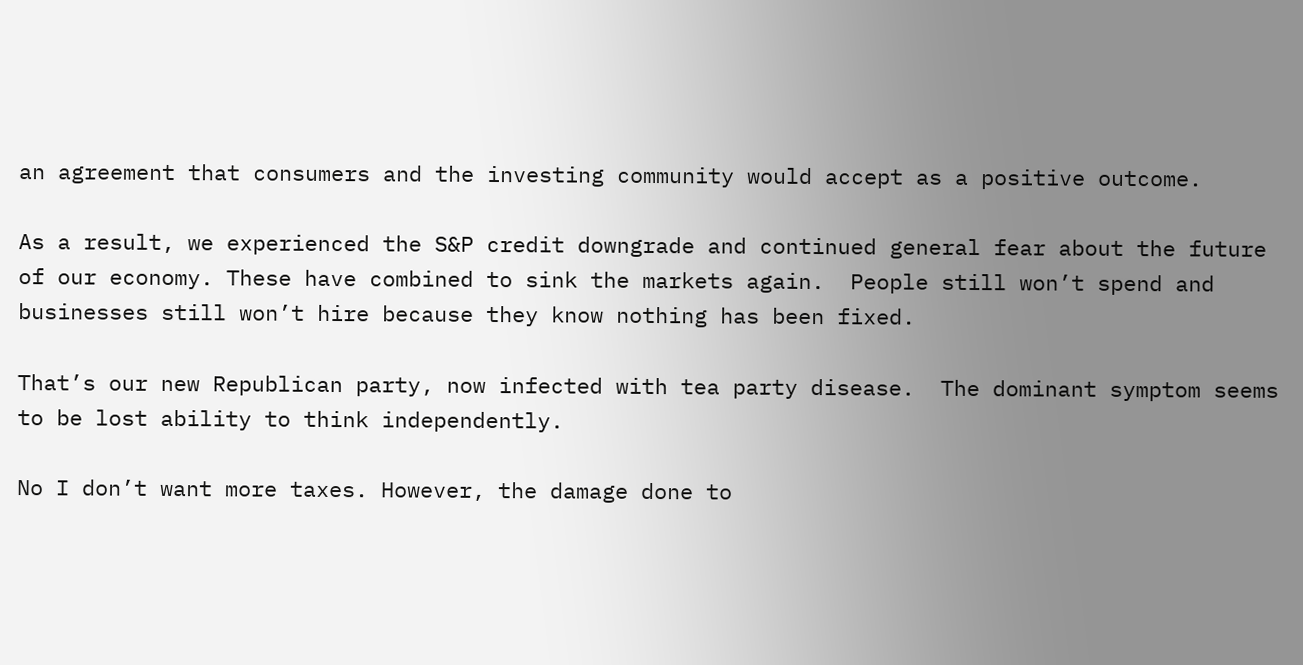an agreement that consumers and the investing community would accept as a positive outcome.

As a result, we experienced the S&P credit downgrade and continued general fear about the future of our economy. These have combined to sink the markets again.  People still won’t spend and businesses still won’t hire because they know nothing has been fixed.

That’s our new Republican party, now infected with tea party disease.  The dominant symptom seems to be lost ability to think independently.

No I don’t want more taxes. However, the damage done to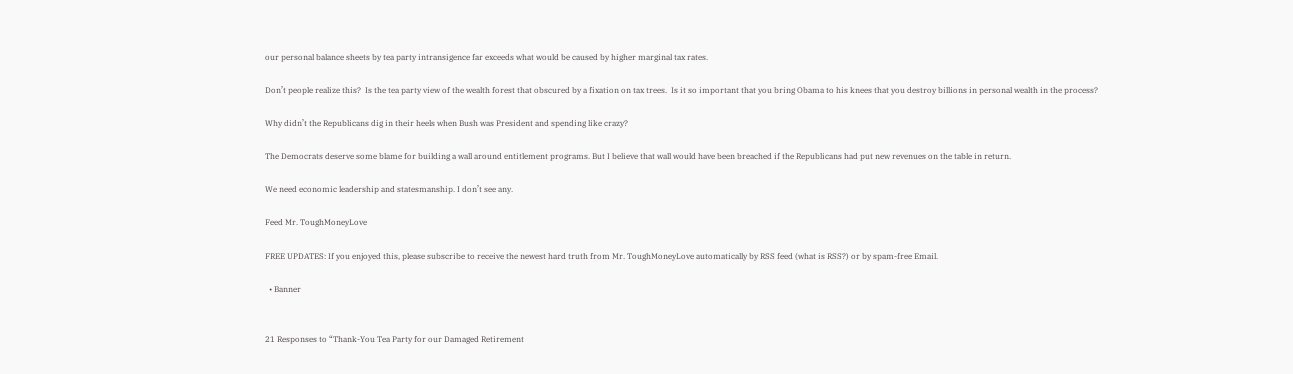our personal balance sheets by tea party intransigence far exceeds what would be caused by higher marginal tax rates.

Don’t people realize this?  Is the tea party view of the wealth forest that obscured by a fixation on tax trees.  Is it so important that you bring Obama to his knees that you destroy billions in personal wealth in the process?

Why didn’t the Republicans dig in their heels when Bush was President and spending like crazy?

The Democrats deserve some blame for building a wall around entitlement programs. But I believe that wall would have been breached if the Republicans had put new revenues on the table in return.

We need economic leadership and statesmanship. I don’t see any.

Feed Mr. ToughMoneyLove

FREE UPDATES: If you enjoyed this, please subscribe to receive the newest hard truth from Mr. ToughMoneyLove automatically by RSS feed (what is RSS?) or by spam-free Email.

  • Banner


21 Responses to “Thank-You Tea Party for our Damaged Retirement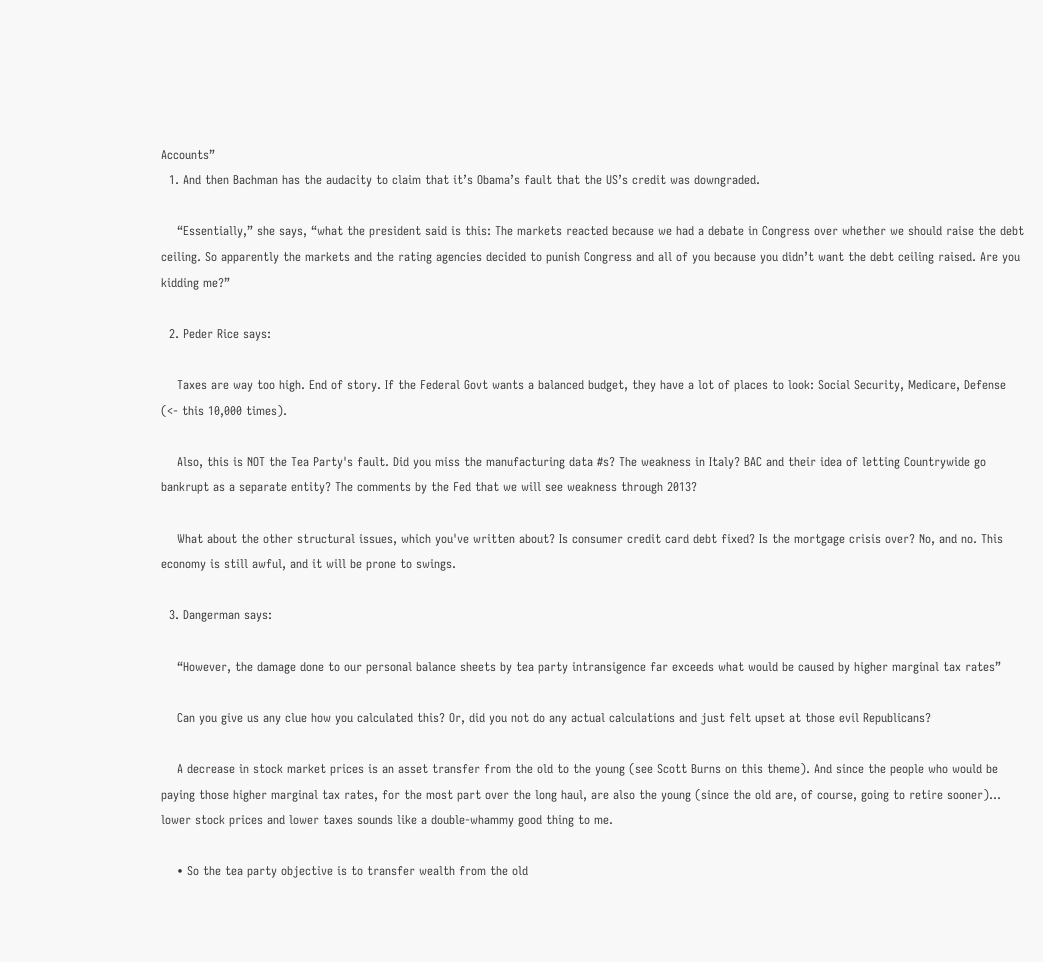Accounts”
  1. And then Bachman has the audacity to claim that it’s Obama’s fault that the US’s credit was downgraded.

    “Essentially,” she says, “what the president said is this: The markets reacted because we had a debate in Congress over whether we should raise the debt ceiling. So apparently the markets and the rating agencies decided to punish Congress and all of you because you didn’t want the debt ceiling raised. Are you kidding me?”

  2. Peder Rice says:

    Taxes are way too high. End of story. If the Federal Govt wants a balanced budget, they have a lot of places to look: Social Security, Medicare, Defense (<- this 10,000 times).

    Also, this is NOT the Tea Party's fault. Did you miss the manufacturing data #s? The weakness in Italy? BAC and their idea of letting Countrywide go bankrupt as a separate entity? The comments by the Fed that we will see weakness through 2013?

    What about the other structural issues, which you've written about? Is consumer credit card debt fixed? Is the mortgage crisis over? No, and no. This economy is still awful, and it will be prone to swings.

  3. Dangerman says:

    “However, the damage done to our personal balance sheets by tea party intransigence far exceeds what would be caused by higher marginal tax rates”

    Can you give us any clue how you calculated this? Or, did you not do any actual calculations and just felt upset at those evil Republicans?

    A decrease in stock market prices is an asset transfer from the old to the young (see Scott Burns on this theme). And since the people who would be paying those higher marginal tax rates, for the most part over the long haul, are also the young (since the old are, of course, going to retire sooner)… lower stock prices and lower taxes sounds like a double-whammy good thing to me.

    • So the tea party objective is to transfer wealth from the old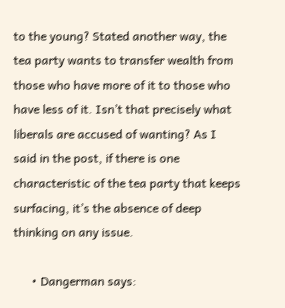to the young? Stated another way, the tea party wants to transfer wealth from those who have more of it to those who have less of it. Isn’t that precisely what liberals are accused of wanting? As I said in the post, if there is one characteristic of the tea party that keeps surfacing, it’s the absence of deep thinking on any issue.

      • Dangerman says: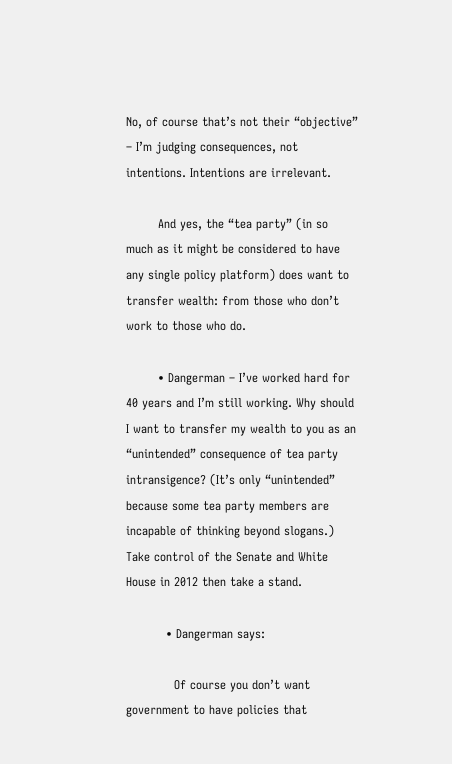No, of course that’s not their “objective” – I’m judging consequences, not intentions. Intentions are irrelevant.

        And yes, the “tea party” (in so much as it might be considered to have any single policy platform) does want to transfer wealth: from those who don’t work to those who do.

        • Dangerman – I’ve worked hard for 40 years and I’m still working. Why should I want to transfer my wealth to you as an “unintended” consequence of tea party intransigence? (It’s only “unintended” because some tea party members are incapable of thinking beyond slogans.) Take control of the Senate and White House in 2012 then take a stand.

          • Dangerman says:

            Of course you don’t want government to have policies that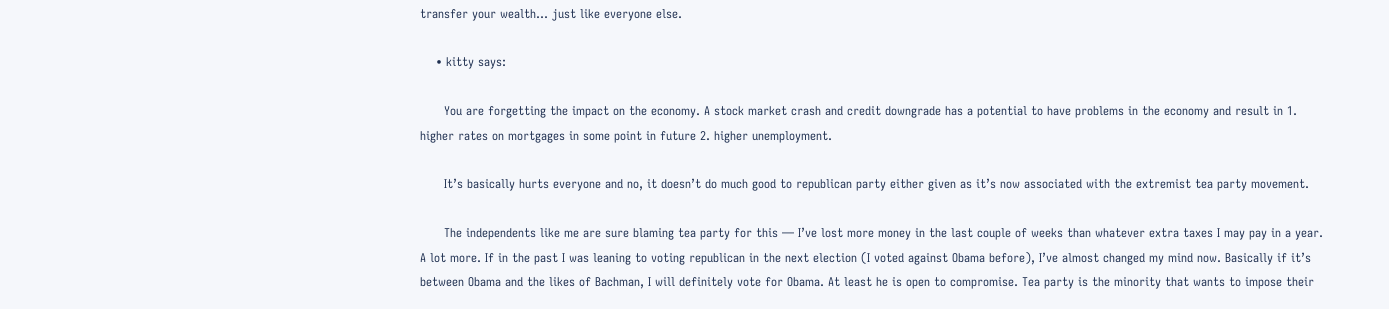transfer your wealth… just like everyone else.

    • kitty says:

      You are forgetting the impact on the economy. A stock market crash and credit downgrade has a potential to have problems in the economy and result in 1. higher rates on mortgages in some point in future 2. higher unemployment.

      It’s basically hurts everyone and no, it doesn’t do much good to republican party either given as it’s now associated with the extremist tea party movement.

      The independents like me are sure blaming tea party for this — I’ve lost more money in the last couple of weeks than whatever extra taxes I may pay in a year. A lot more. If in the past I was leaning to voting republican in the next election (I voted against Obama before), I’ve almost changed my mind now. Basically if it’s between Obama and the likes of Bachman, I will definitely vote for Obama. At least he is open to compromise. Tea party is the minority that wants to impose their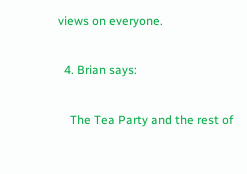views on everyone.

  4. Brian says:

    The Tea Party and the rest of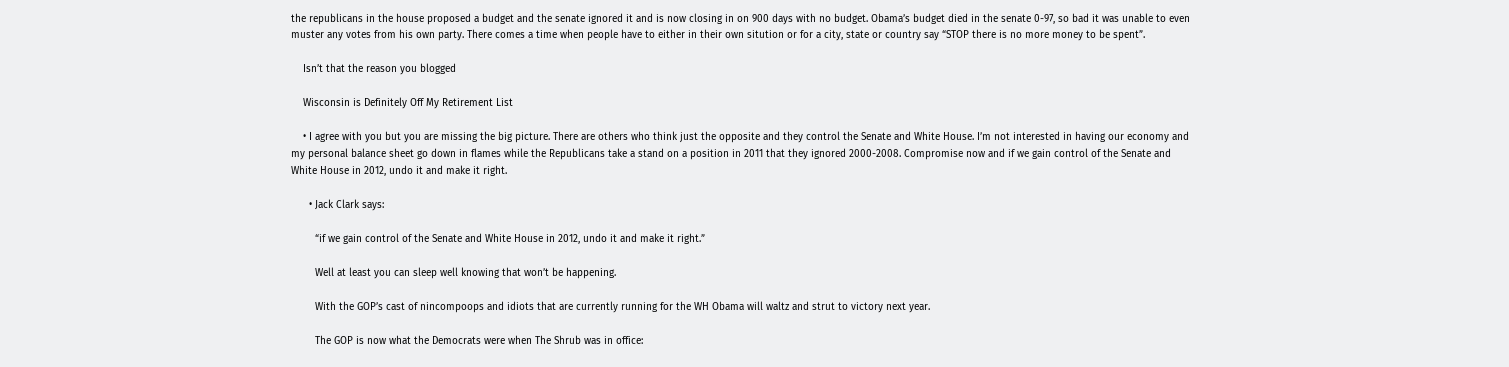the republicans in the house proposed a budget and the senate ignored it and is now closing in on 900 days with no budget. Obama’s budget died in the senate 0-97, so bad it was unable to even muster any votes from his own party. There comes a time when people have to either in their own sitution or for a city, state or country say “STOP there is no more money to be spent”.

    Isn’t that the reason you blogged

    Wisconsin is Definitely Off My Retirement List

    • I agree with you but you are missing the big picture. There are others who think just the opposite and they control the Senate and White House. I’m not interested in having our economy and my personal balance sheet go down in flames while the Republicans take a stand on a position in 2011 that they ignored 2000-2008. Compromise now and if we gain control of the Senate and White House in 2012, undo it and make it right.

      • Jack Clark says:

        “if we gain control of the Senate and White House in 2012, undo it and make it right.”

        Well at least you can sleep well knowing that won’t be happening.

        With the GOP’s cast of nincompoops and idiots that are currently running for the WH Obama will waltz and strut to victory next year.

        The GOP is now what the Democrats were when The Shrub was in office: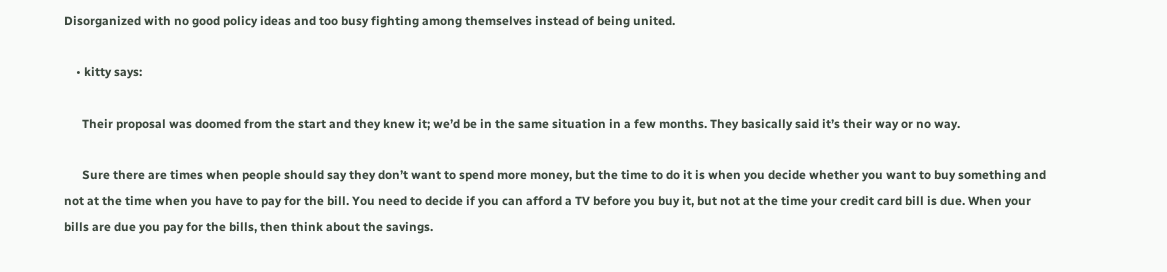Disorganized with no good policy ideas and too busy fighting among themselves instead of being united.

    • kitty says:

      Their proposal was doomed from the start and they knew it; we’d be in the same situation in a few months. They basically said it’s their way or no way.

      Sure there are times when people should say they don’t want to spend more money, but the time to do it is when you decide whether you want to buy something and not at the time when you have to pay for the bill. You need to decide if you can afford a TV before you buy it, but not at the time your credit card bill is due. When your bills are due you pay for the bills, then think about the savings.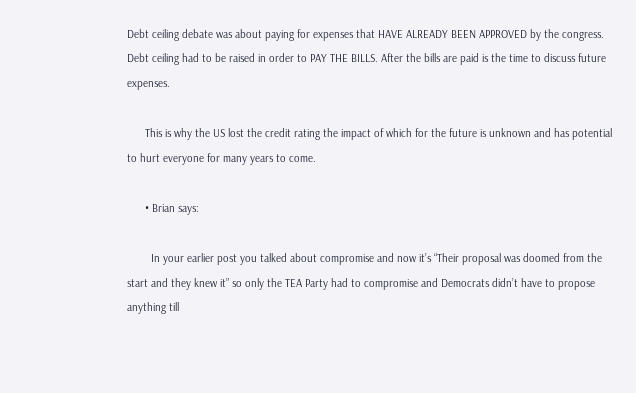Debt ceiling debate was about paying for expenses that HAVE ALREADY BEEN APPROVED by the congress. Debt ceiling had to be raised in order to PAY THE BILLS. After the bills are paid is the time to discuss future expenses.

      This is why the US lost the credit rating the impact of which for the future is unknown and has potential to hurt everyone for many years to come.

      • Brian says:

        In your earlier post you talked about compromise and now it’s “Their proposal was doomed from the start and they knew it” so only the TEA Party had to compromise and Democrats didn’t have to propose anything till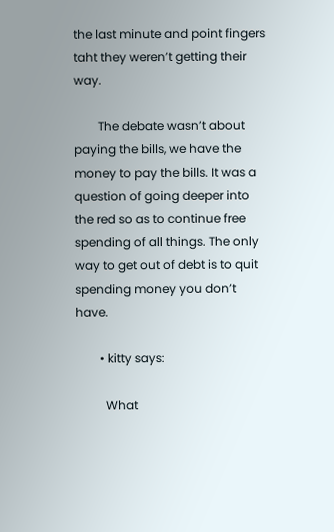the last minute and point fingers taht they weren’t getting their way.

        The debate wasn’t about paying the bills, we have the money to pay the bills. It was a question of going deeper into the red so as to continue free spending of all things. The only way to get out of debt is to quit spending money you don’t have.

        • kitty says:

          What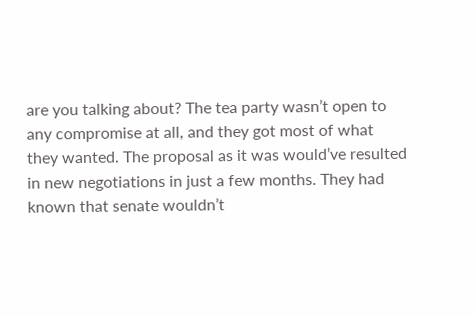are you talking about? The tea party wasn’t open to any compromise at all, and they got most of what they wanted. The proposal as it was would’ve resulted in new negotiations in just a few months. They had known that senate wouldn’t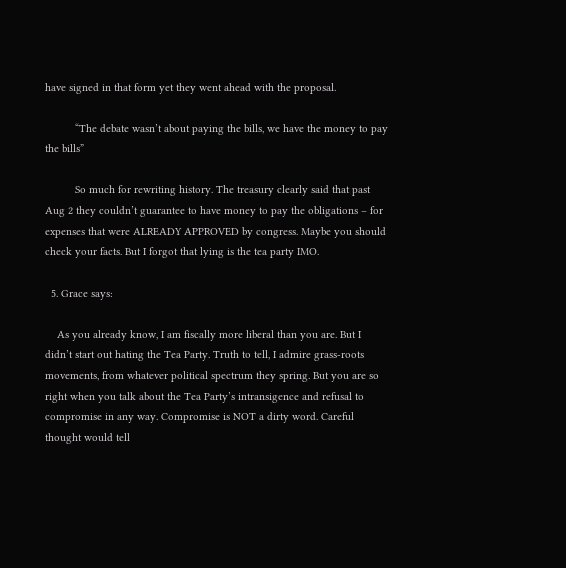have signed in that form yet they went ahead with the proposal.

          “The debate wasn’t about paying the bills, we have the money to pay the bills”

          So much for rewriting history. The treasury clearly said that past Aug 2 they couldn’t guarantee to have money to pay the obligations – for expenses that were ALREADY APPROVED by congress. Maybe you should check your facts. But I forgot that lying is the tea party IMO.

  5. Grace says:

    As you already know, I am fiscally more liberal than you are. But I didn’t start out hating the Tea Party. Truth to tell, I admire grass-roots movements, from whatever political spectrum they spring. But you are so right when you talk about the Tea Party’s intransigence and refusal to compromise in any way. Compromise is NOT a dirty word. Careful thought would tell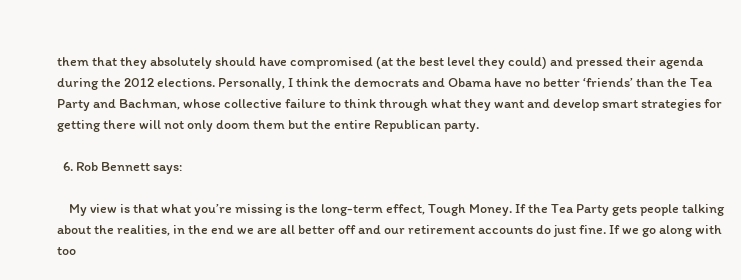them that they absolutely should have compromised (at the best level they could) and pressed their agenda during the 2012 elections. Personally, I think the democrats and Obama have no better ‘friends’ than the Tea Party and Bachman, whose collective failure to think through what they want and develop smart strategies for getting there will not only doom them but the entire Republican party.

  6. Rob Bennett says:

    My view is that what you’re missing is the long-term effect, Tough Money. If the Tea Party gets people talking about the realities, in the end we are all better off and our retirement accounts do just fine. If we go along with too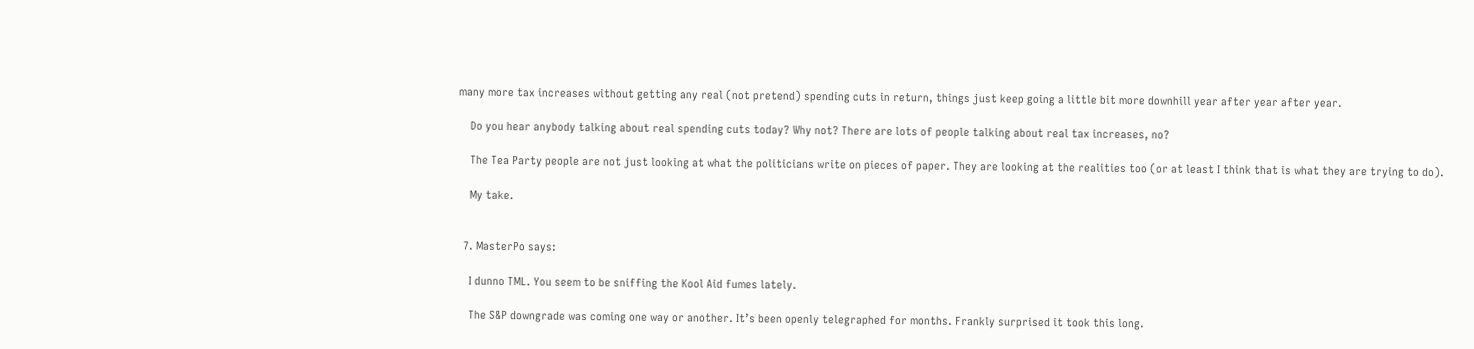many more tax increases without getting any real (not pretend) spending cuts in return, things just keep going a little bit more downhill year after year after year.

    Do you hear anybody talking about real spending cuts today? Why not? There are lots of people talking about real tax increases, no?

    The Tea Party people are not just looking at what the politicians write on pieces of paper. They are looking at the realities too (or at least I think that is what they are trying to do).

    My take.


  7. MasterPo says:

    I dunno TML. You seem to be sniffing the Kool Aid fumes lately.

    The S&P downgrade was coming one way or another. It’s been openly telegraphed for months. Frankly surprised it took this long.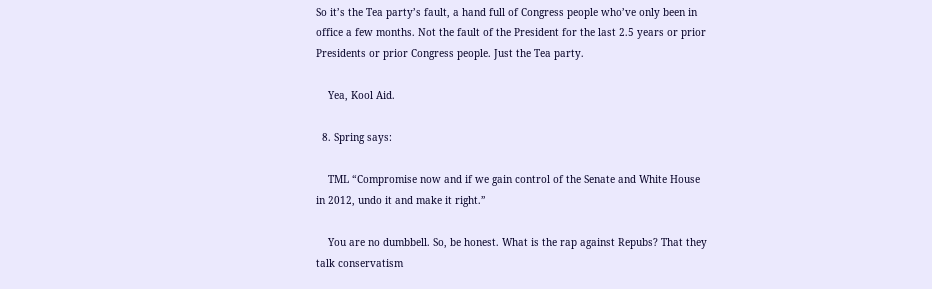So it’s the Tea party’s fault, a hand full of Congress people who’ve only been in office a few months. Not the fault of the President for the last 2.5 years or prior Presidents or prior Congress people. Just the Tea party.

    Yea, Kool Aid.

  8. Spring says:

    TML “Compromise now and if we gain control of the Senate and White House in 2012, undo it and make it right.”

    You are no dumbbell. So, be honest. What is the rap against Repubs? That they talk conservatism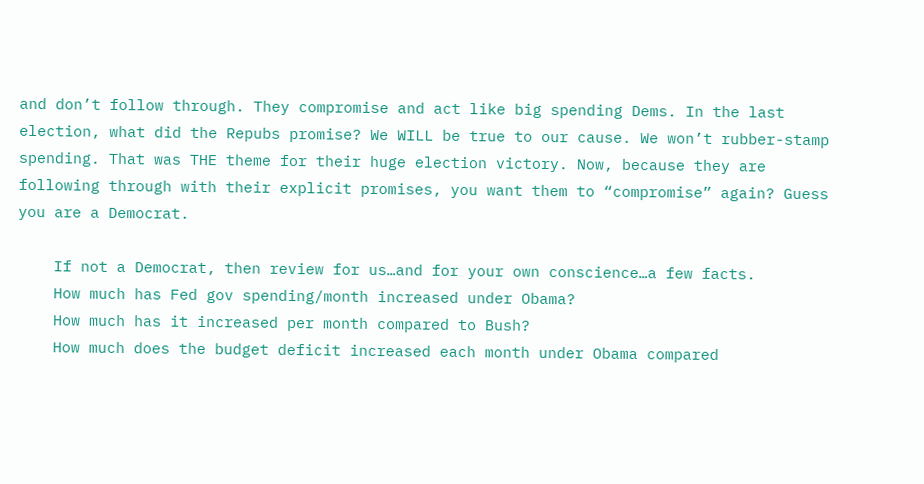and don’t follow through. They compromise and act like big spending Dems. In the last election, what did the Repubs promise? We WILL be true to our cause. We won’t rubber-stamp spending. That was THE theme for their huge election victory. Now, because they are following through with their explicit promises, you want them to “compromise” again? Guess you are a Democrat.

    If not a Democrat, then review for us…and for your own conscience…a few facts.
    How much has Fed gov spending/month increased under Obama?
    How much has it increased per month compared to Bush?
    How much does the budget deficit increased each month under Obama compared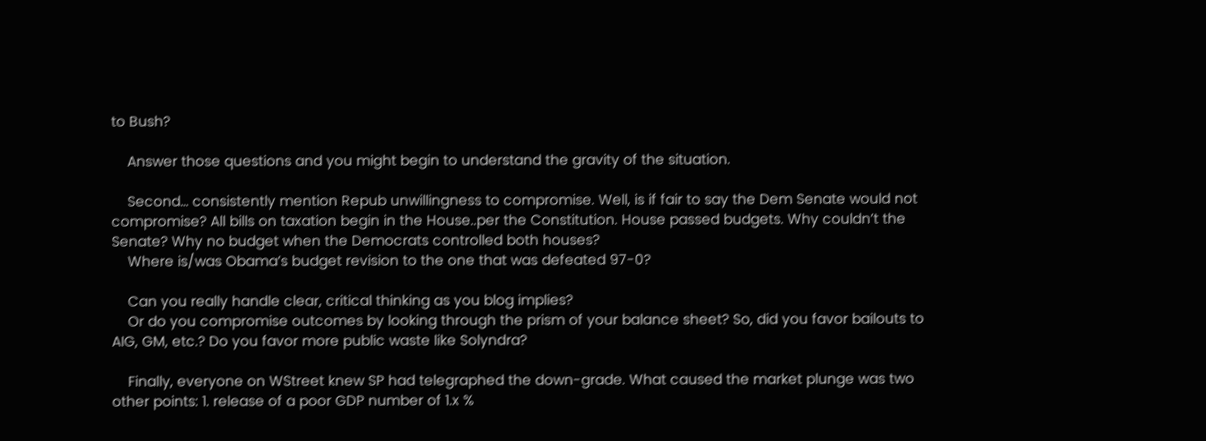to Bush?

    Answer those questions and you might begin to understand the gravity of the situation.

    Second… consistently mention Repub unwillingness to compromise. Well, is if fair to say the Dem Senate would not compromise? All bills on taxation begin in the House..per the Constitution. House passed budgets. Why couldn’t the Senate? Why no budget when the Democrats controlled both houses?
    Where is/was Obama’s budget revision to the one that was defeated 97-0?

    Can you really handle clear, critical thinking as you blog implies?
    Or do you compromise outcomes by looking through the prism of your balance sheet? So, did you favor bailouts to AIG, GM, etc.? Do you favor more public waste like Solyndra?

    Finally, everyone on WStreet knew SP had telegraphed the down-grade. What caused the market plunge was two other points: 1. release of a poor GDP number of 1.x %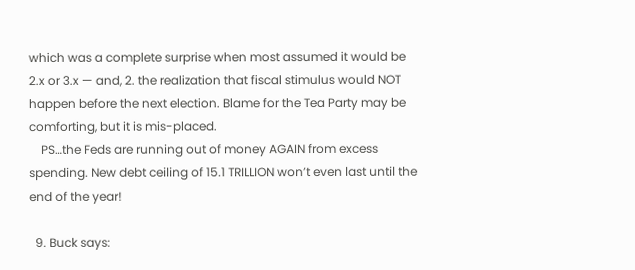which was a complete surprise when most assumed it would be 2.x or 3.x — and, 2. the realization that fiscal stimulus would NOT happen before the next election. Blame for the Tea Party may be comforting, but it is mis-placed.
    PS…the Feds are running out of money AGAIN from excess spending. New debt ceiling of 15.1 TRILLION won’t even last until the end of the year!

  9. Buck says: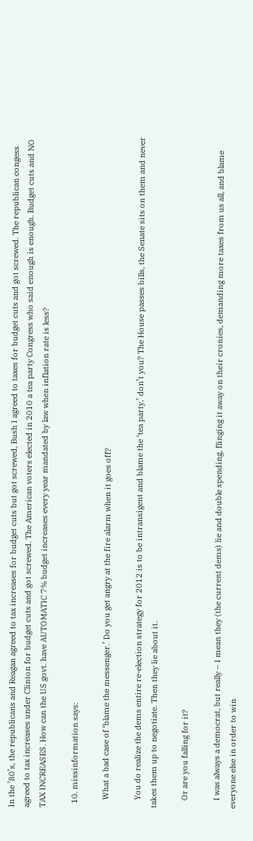In the ’80’s, the republicans and Reagan agreed to tax increases for budget cuts but got screwed, Bush I agreed to taxes for budget cuts and got screwed. The republican congess agreed to tax increases under Clinton for budget cuts and got screwed. The American voters elected in 2010 a tea party Congress who said enough is enough. Budget cuts and NO TAX INCREASES. How can the US govt. have AUTOMATIC 7% budget increases every year mandated by law when inflation rate is less?

  10. missinformation says:

    What a bad case of ‘blame the messenger.’ Do you get angry at the fire alarm when it goes off?

    You do realize the dems entire re-election strategy for 2012 is to be intransigent and blame the ‘tea party,’ don’t you? The House passes bills, the Senate sits on them and never takes them up to negotiate. Then they lie about it.

    Or are you falling for it?

    I was always a democrat, but really – I mean they (the current dems) lie and double spending, flinging it away on their cronies, demanding more taxes from us all, and blame everyone else in order to win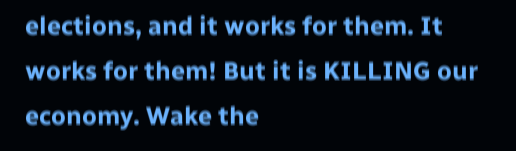elections, and it works for them. It works for them! But it is KILLING our economy. Wake the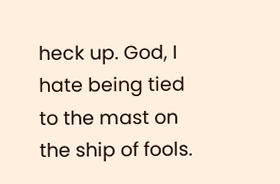heck up. God, I hate being tied to the mast on the ship of fools.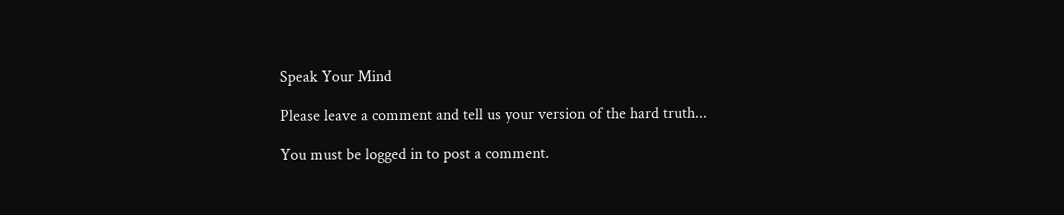Speak Your Mind

Please leave a comment and tell us your version of the hard truth...

You must be logged in to post a comment.